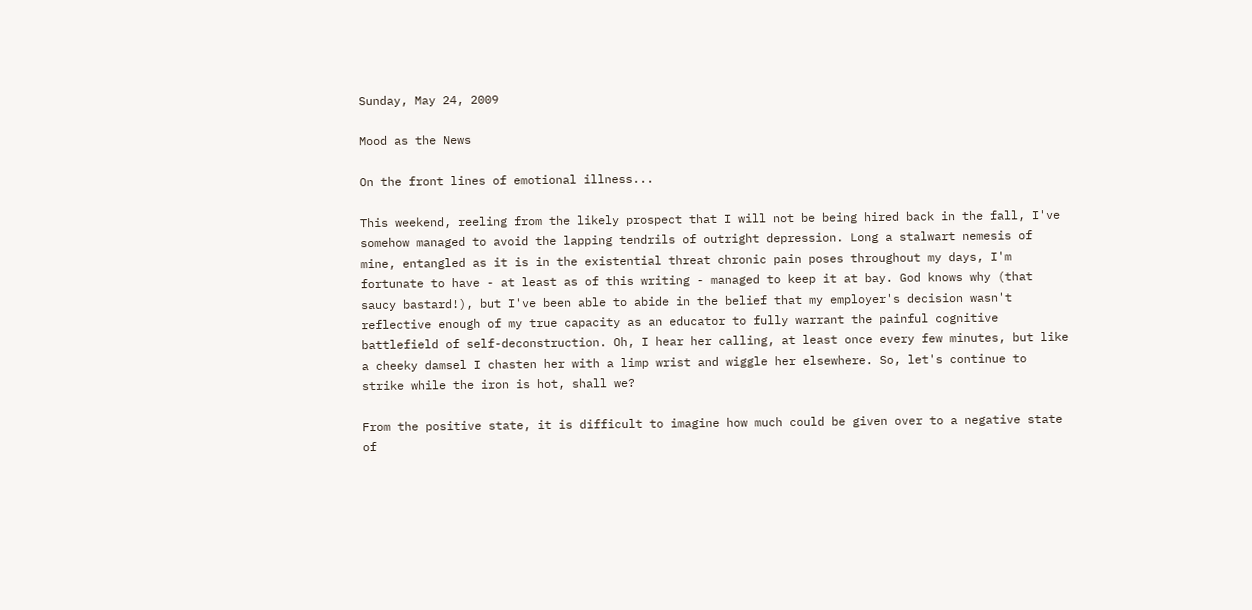Sunday, May 24, 2009

Mood as the News

On the front lines of emotional illness...

This weekend, reeling from the likely prospect that I will not be being hired back in the fall, I've somehow managed to avoid the lapping tendrils of outright depression. Long a stalwart nemesis of mine, entangled as it is in the existential threat chronic pain poses throughout my days, I'm fortunate to have - at least as of this writing - managed to keep it at bay. God knows why (that saucy bastard!), but I've been able to abide in the belief that my employer's decision wasn't reflective enough of my true capacity as an educator to fully warrant the painful cognitive battlefield of self-deconstruction. Oh, I hear her calling, at least once every few minutes, but like a cheeky damsel I chasten her with a limp wrist and wiggle her elsewhere. So, let's continue to strike while the iron is hot, shall we?

From the positive state, it is difficult to imagine how much could be given over to a negative state of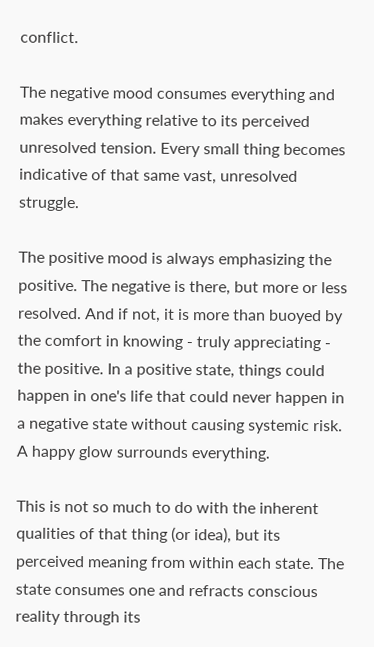conflict.

The negative mood consumes everything and makes everything relative to its perceived unresolved tension. Every small thing becomes indicative of that same vast, unresolved struggle.

The positive mood is always emphasizing the positive. The negative is there, but more or less resolved. And if not, it is more than buoyed by the comfort in knowing - truly appreciating - the positive. In a positive state, things could happen in one's life that could never happen in a negative state without causing systemic risk. A happy glow surrounds everything.

This is not so much to do with the inherent qualities of that thing (or idea), but its perceived meaning from within each state. The state consumes one and refracts conscious reality through its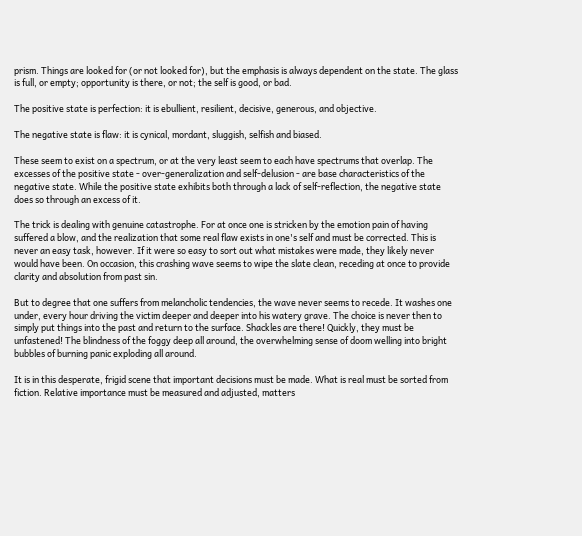prism. Things are looked for (or not looked for), but the emphasis is always dependent on the state. The glass is full, or empty; opportunity is there, or not; the self is good, or bad.

The positive state is perfection: it is ebullient, resilient, decisive, generous, and objective.

The negative state is flaw: it is cynical, mordant, sluggish, selfish and biased.

These seem to exist on a spectrum, or at the very least seem to each have spectrums that overlap. The excesses of the positive state - over-generalization and self-delusion - are base characteristics of the negative state. While the positive state exhibits both through a lack of self-reflection, the negative state does so through an excess of it.

The trick is dealing with genuine catastrophe. For at once one is stricken by the emotion pain of having suffered a blow, and the realization that some real flaw exists in one's self and must be corrected. This is never an easy task, however. If it were so easy to sort out what mistakes were made, they likely never would have been. On occasion, this crashing wave seems to wipe the slate clean, receding at once to provide clarity and absolution from past sin.

But to degree that one suffers from melancholic tendencies, the wave never seems to recede. It washes one under, every hour driving the victim deeper and deeper into his watery grave. The choice is never then to simply put things into the past and return to the surface. Shackles are there! Quickly, they must be unfastened! The blindness of the foggy deep all around, the overwhelming sense of doom welling into bright bubbles of burning panic exploding all around.

It is in this desperate, frigid scene that important decisions must be made. What is real must be sorted from fiction. Relative importance must be measured and adjusted, matters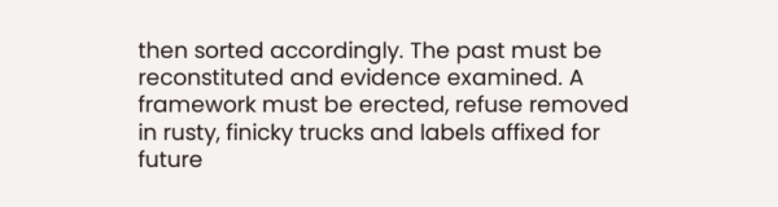then sorted accordingly. The past must be reconstituted and evidence examined. A framework must be erected, refuse removed in rusty, finicky trucks and labels affixed for future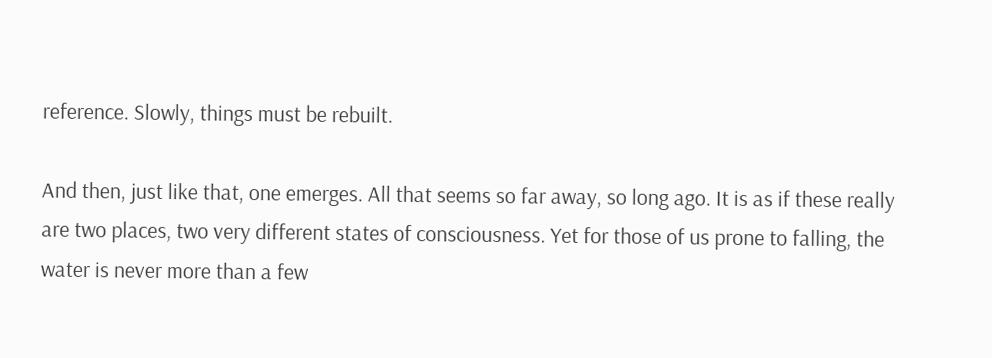reference. Slowly, things must be rebuilt.

And then, just like that, one emerges. All that seems so far away, so long ago. It is as if these really are two places, two very different states of consciousness. Yet for those of us prone to falling, the water is never more than a few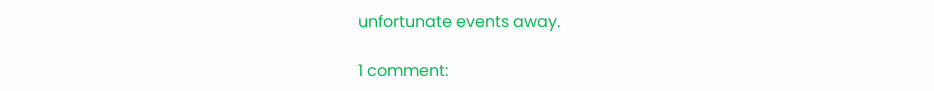unfortunate events away.

1 comment: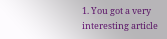1. You got a very interesting article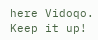here Vidoqo. Keep it up!